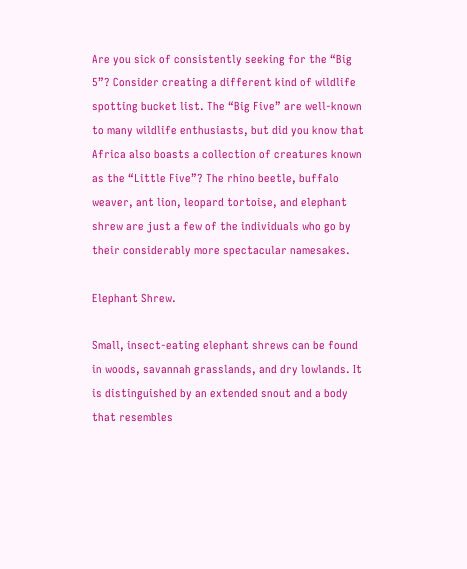Are you sick of consistently seeking for the “Big 5”? Consider creating a different kind of wildlife spotting bucket list. The “Big Five” are well-known to many wildlife enthusiasts, but did you know that Africa also boasts a collection of creatures known as the “Little Five”? The rhino beetle, buffalo weaver, ant lion, leopard tortoise, and elephant shrew are just a few of the individuals who go by their considerably more spectacular namesakes.

Elephant Shrew.

Small, insect-eating elephant shrews can be found in woods, savannah grasslands, and dry lowlands. It is distinguished by an extended snout and a body that resembles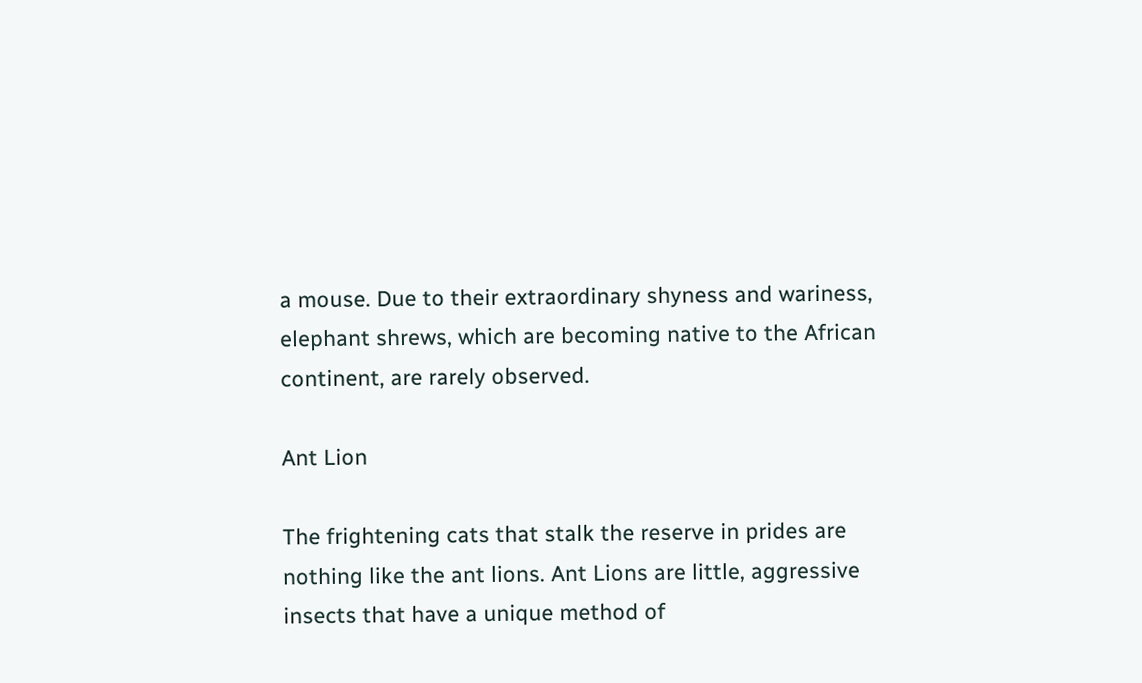a mouse. Due to their extraordinary shyness and wariness, elephant shrews, which are becoming native to the African continent, are rarely observed.

Ant Lion

The frightening cats that stalk the reserve in prides are nothing like the ant lions. Ant Lions are little, aggressive insects that have a unique method of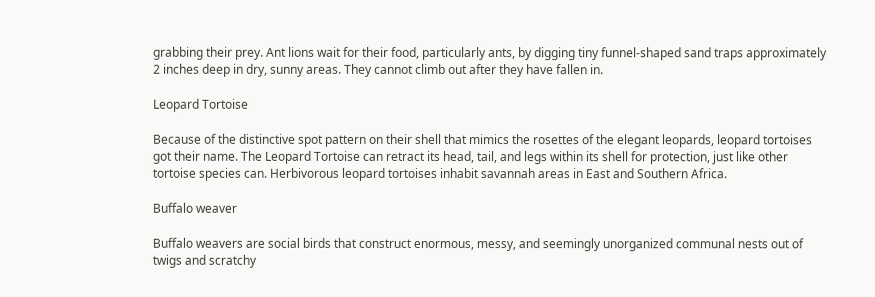grabbing their prey. Ant lions wait for their food, particularly ants, by digging tiny funnel-shaped sand traps approximately 2 inches deep in dry, sunny areas. They cannot climb out after they have fallen in.

Leopard Tortoise

Because of the distinctive spot pattern on their shell that mimics the rosettes of the elegant leopards, leopard tortoises got their name. The Leopard Tortoise can retract its head, tail, and legs within its shell for protection, just like other tortoise species can. Herbivorous leopard tortoises inhabit savannah areas in East and Southern Africa.

Buffalo weaver

Buffalo weavers are social birds that construct enormous, messy, and seemingly unorganized communal nests out of twigs and scratchy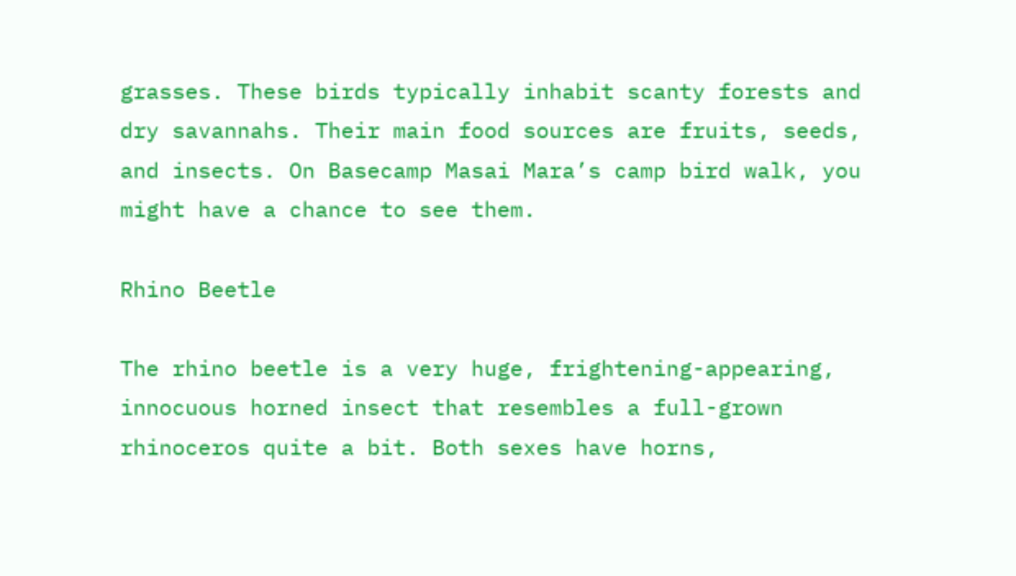grasses. These birds typically inhabit scanty forests and dry savannahs. Their main food sources are fruits, seeds, and insects. On Basecamp Masai Mara’s camp bird walk, you might have a chance to see them.

Rhino Beetle

The rhino beetle is a very huge, frightening-appearing, innocuous horned insect that resembles a full-grown rhinoceros quite a bit. Both sexes have horns,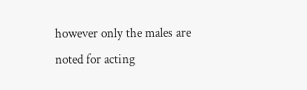however only the males are noted for acting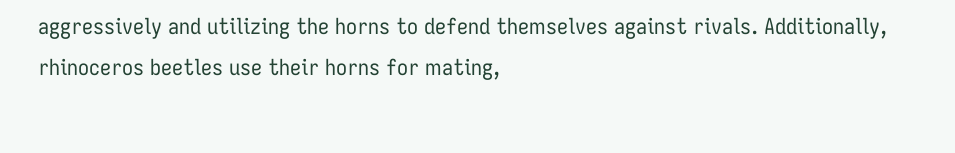aggressively and utilizing the horns to defend themselves against rivals. Additionally, rhinoceros beetles use their horns for mating,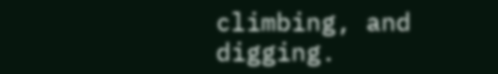climbing, and digging.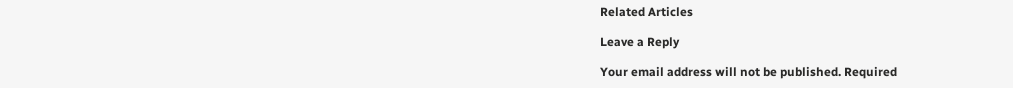Related Articles

Leave a Reply

Your email address will not be published. Required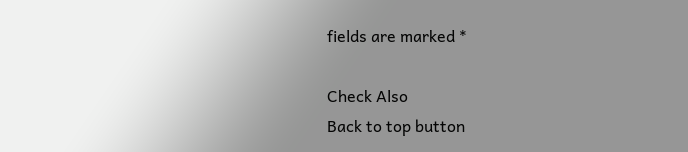fields are marked *

Check Also
Back to top button